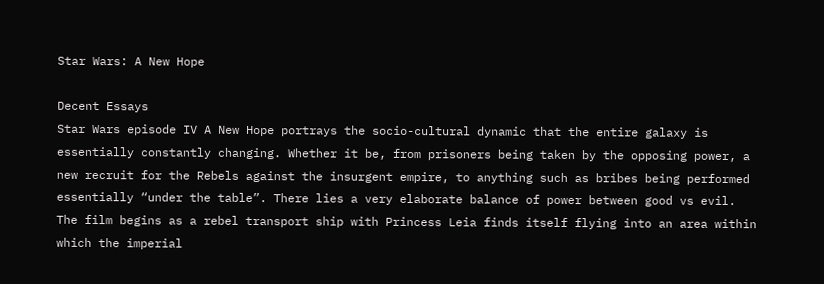Star Wars: A New Hope

Decent Essays
Star Wars episode IV A New Hope portrays the socio-cultural dynamic that the entire galaxy is essentially constantly changing. Whether it be, from prisoners being taken by the opposing power, a new recruit for the Rebels against the insurgent empire, to anything such as bribes being performed essentially “under the table”. There lies a very elaborate balance of power between good vs evil. The film begins as a rebel transport ship with Princess Leia finds itself flying into an area within which the imperial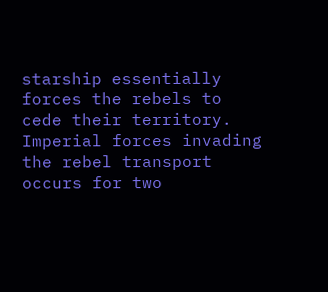starship essentially forces the rebels to cede their territory. Imperial forces invading the rebel transport occurs for two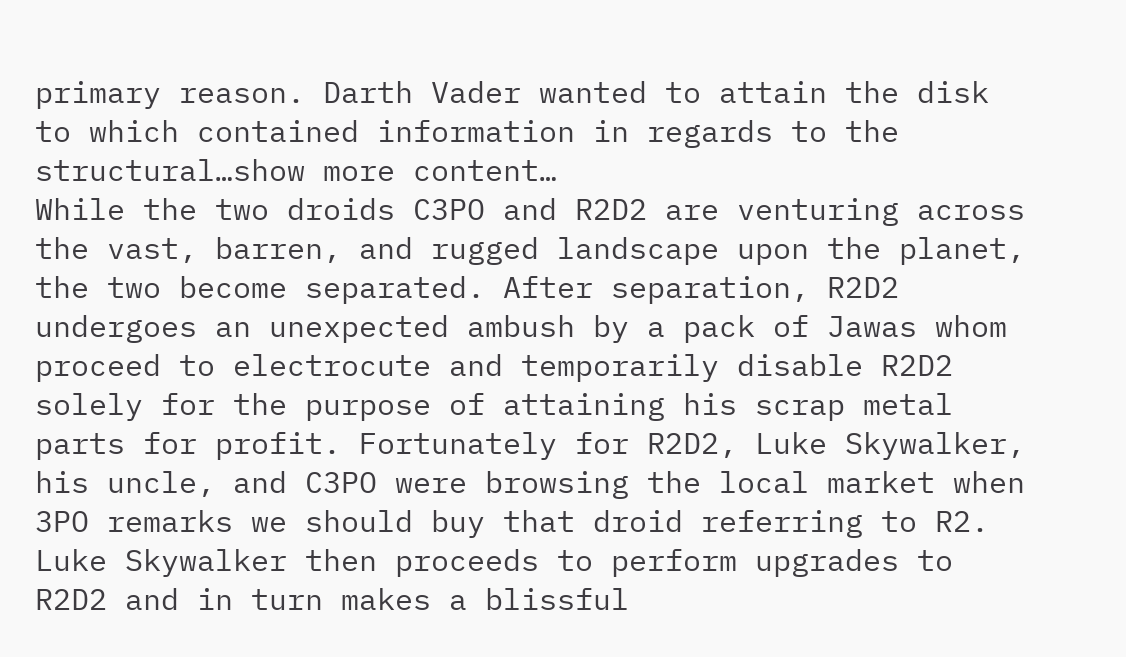primary reason. Darth Vader wanted to attain the disk to which contained information in regards to the structural…show more content…
While the two droids C3PO and R2D2 are venturing across the vast, barren, and rugged landscape upon the planet, the two become separated. After separation, R2D2 undergoes an unexpected ambush by a pack of Jawas whom proceed to electrocute and temporarily disable R2D2 solely for the purpose of attaining his scrap metal parts for profit. Fortunately for R2D2, Luke Skywalker, his uncle, and C3PO were browsing the local market when 3PO remarks we should buy that droid referring to R2. Luke Skywalker then proceeds to perform upgrades to R2D2 and in turn makes a blissful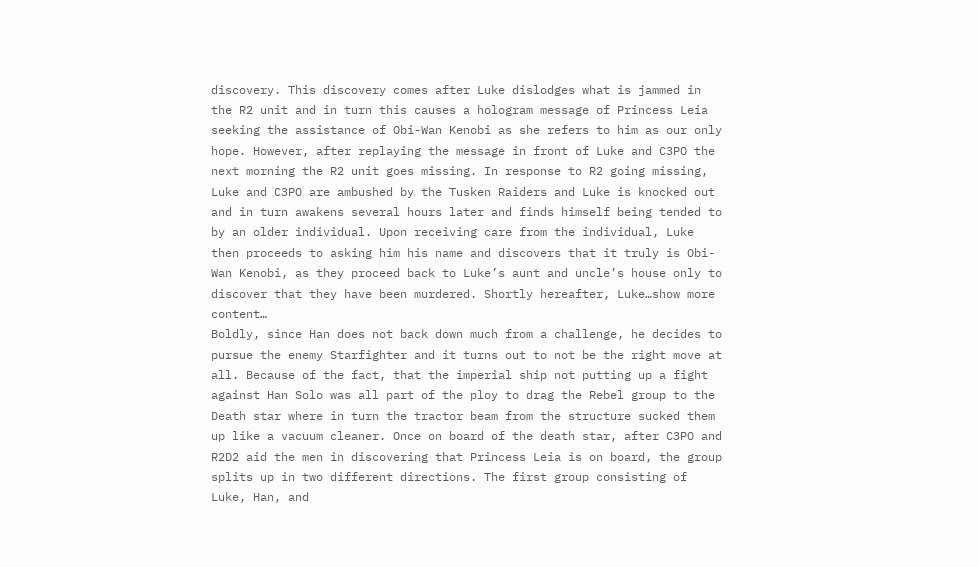discovery. This discovery comes after Luke dislodges what is jammed in the R2 unit and in turn this causes a hologram message of Princess Leia seeking the assistance of Obi-Wan Kenobi as she refers to him as our only hope. However, after replaying the message in front of Luke and C3PO the next morning the R2 unit goes missing. In response to R2 going missing, Luke and C3PO are ambushed by the Tusken Raiders and Luke is knocked out and in turn awakens several hours later and finds himself being tended to by an older individual. Upon receiving care from the individual, Luke then proceeds to asking him his name and discovers that it truly is Obi-Wan Kenobi, as they proceed back to Luke’s aunt and uncle’s house only to discover that they have been murdered. Shortly hereafter, Luke…show more content…
Boldly, since Han does not back down much from a challenge, he decides to pursue the enemy Starfighter and it turns out to not be the right move at all. Because of the fact, that the imperial ship not putting up a fight against Han Solo was all part of the ploy to drag the Rebel group to the Death star where in turn the tractor beam from the structure sucked them up like a vacuum cleaner. Once on board of the death star, after C3PO and R2D2 aid the men in discovering that Princess Leia is on board, the group splits up in two different directions. The first group consisting of Luke, Han, and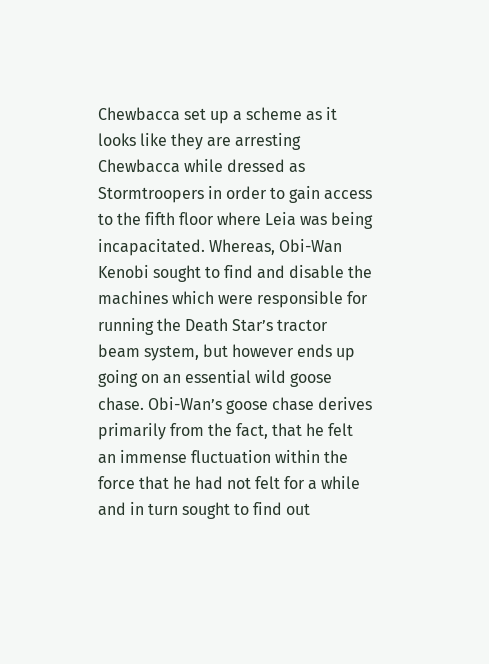Chewbacca set up a scheme as it looks like they are arresting Chewbacca while dressed as Stormtroopers in order to gain access to the fifth floor where Leia was being incapacitated. Whereas, Obi-Wan Kenobi sought to find and disable the machines which were responsible for running the Death Star’s tractor beam system, but however ends up going on an essential wild goose chase. Obi-Wan’s goose chase derives primarily from the fact, that he felt an immense fluctuation within the force that he had not felt for a while and in turn sought to find out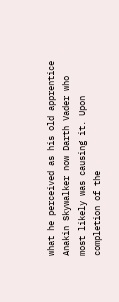what he perceived as his old apprentice Anakin Skywalker now Darth Vader who most likely was causing it. Upon completion of the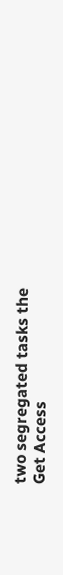two segregated tasks the
Get Access